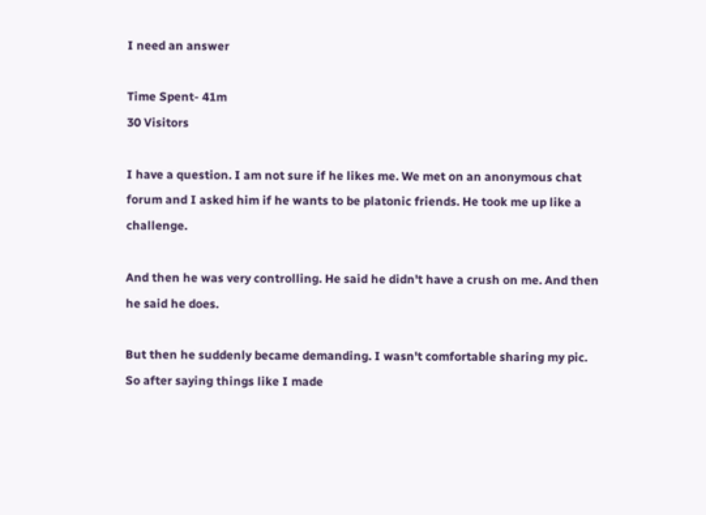I need an answer

Time Spent- 41m
30 Visitors

I have a question. I am not sure if he likes me. We met on an anonymous chat forum and I asked him if he wants to be platonic friends. He took me up like a challenge.

And then he was very controlling. He said he didn't have a crush on me. And then he said he does.

But then he suddenly became demanding. I wasn't comfortable sharing my pic. So after saying things like I made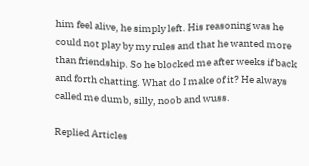him feel alive, he simply left. His reasoning was he could not play by my rules and that he wanted more than friendship. So he blocked me after weeks if back and forth chatting. What do I make of it? He always called me dumb, silly, noob and wuss.

Replied Articles